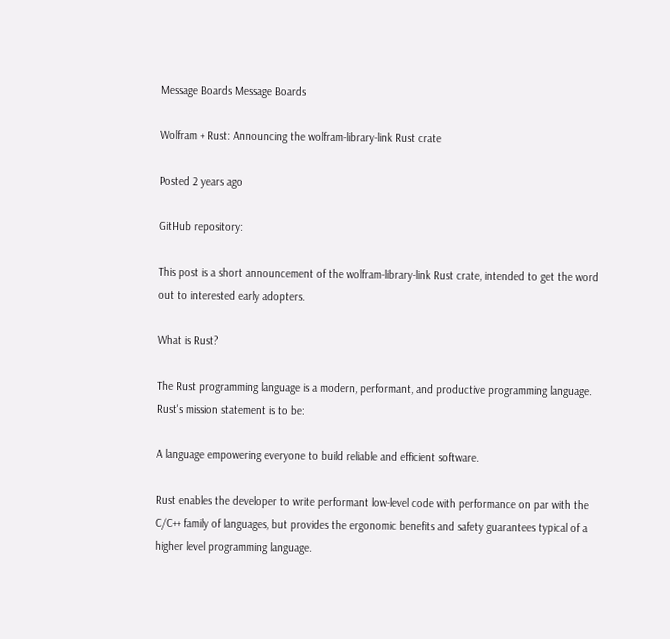Message Boards Message Boards

Wolfram + Rust: Announcing the wolfram-library-link Rust crate

Posted 2 years ago

GitHub repository:

This post is a short announcement of the wolfram-library-link Rust crate, intended to get the word out to interested early adopters.

What is Rust?

The Rust programming language is a modern, performant, and productive programming language. Rust's mission statement is to be:

A language empowering everyone to build reliable and efficient software.

Rust enables the developer to write performant low-level code with performance on par with the C/C++ family of languages, but provides the ergonomic benefits and safety guarantees typical of a higher level programming language.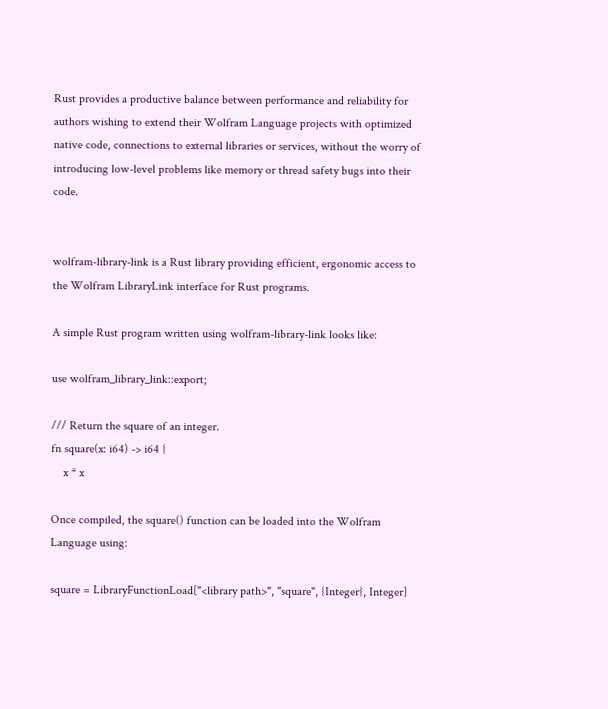Rust provides a productive balance between performance and reliability for authors wishing to extend their Wolfram Language projects with optimized native code, connections to external libraries or services, without the worry of introducing low-level problems like memory or thread safety bugs into their code.


wolfram-library-link is a Rust library providing efficient, ergonomic access to the Wolfram LibraryLink interface for Rust programs.

A simple Rust program written using wolfram-library-link looks like:

use wolfram_library_link::export;

/// Return the square of an integer.
fn square(x: i64) -> i64 {
    x * x

Once compiled, the square() function can be loaded into the Wolfram Language using:

square = LibraryFunctionLoad["<library path>", "square", {Integer}, Integer]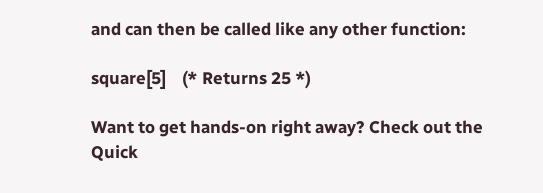and can then be called like any other function:

square[5]    (* Returns 25 *)

Want to get hands-on right away? Check out the Quick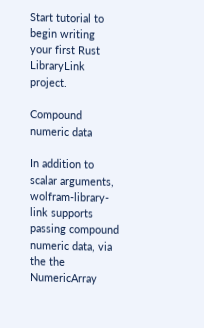Start tutorial to begin writing your first Rust LibraryLink project.

Compound numeric data

In addition to scalar arguments, wolfram-library-link supports passing compound numeric data, via the the NumericArray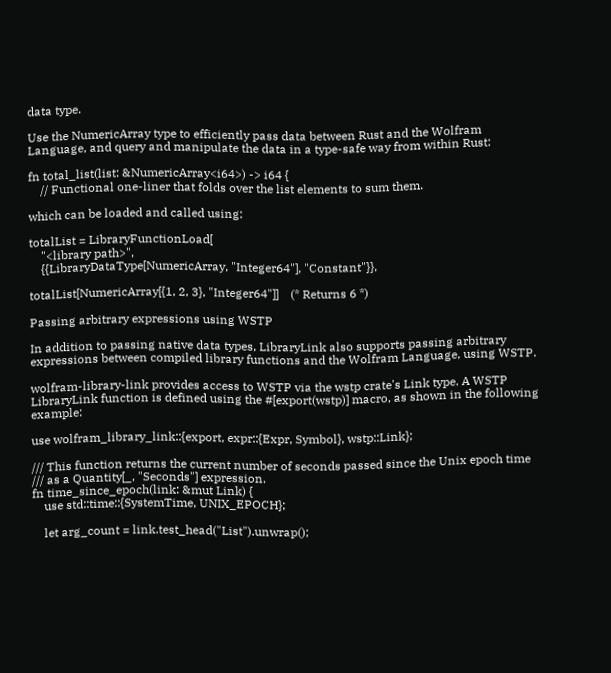data type.

Use the NumericArray type to efficiently pass data between Rust and the Wolfram Language, and query and manipulate the data in a type-safe way from within Rust:

fn total_list(list: &NumericArray<i64>) -> i64 {
    // Functional one-liner that folds over the list elements to sum them.

which can be loaded and called using:

totalList = LibraryFunctionLoad[
    "<library path>",
    {{LibraryDataType[NumericArray, "Integer64"], "Constant"}},

totalList[NumericArray[{1, 2, 3}, "Integer64"]]    (* Returns 6 *)

Passing arbitrary expressions using WSTP

In addition to passing native data types, LibraryLink also supports passing arbitrary expressions between compiled library functions and the Wolfram Language, using WSTP.

wolfram-library-link provides access to WSTP via the wstp crate's Link type. A WSTP LibraryLink function is defined using the #[export(wstp)] macro, as shown in the following example:

use wolfram_library_link::{export, expr::{Expr, Symbol}, wstp::Link};

/// This function returns the current number of seconds passed since the Unix epoch time
/// as a Quantity[_, "Seconds"] expression.
fn time_since_epoch(link: &mut Link) {
    use std::time::{SystemTime, UNIX_EPOCH};

    let arg_count = link.test_head("List").unwrap();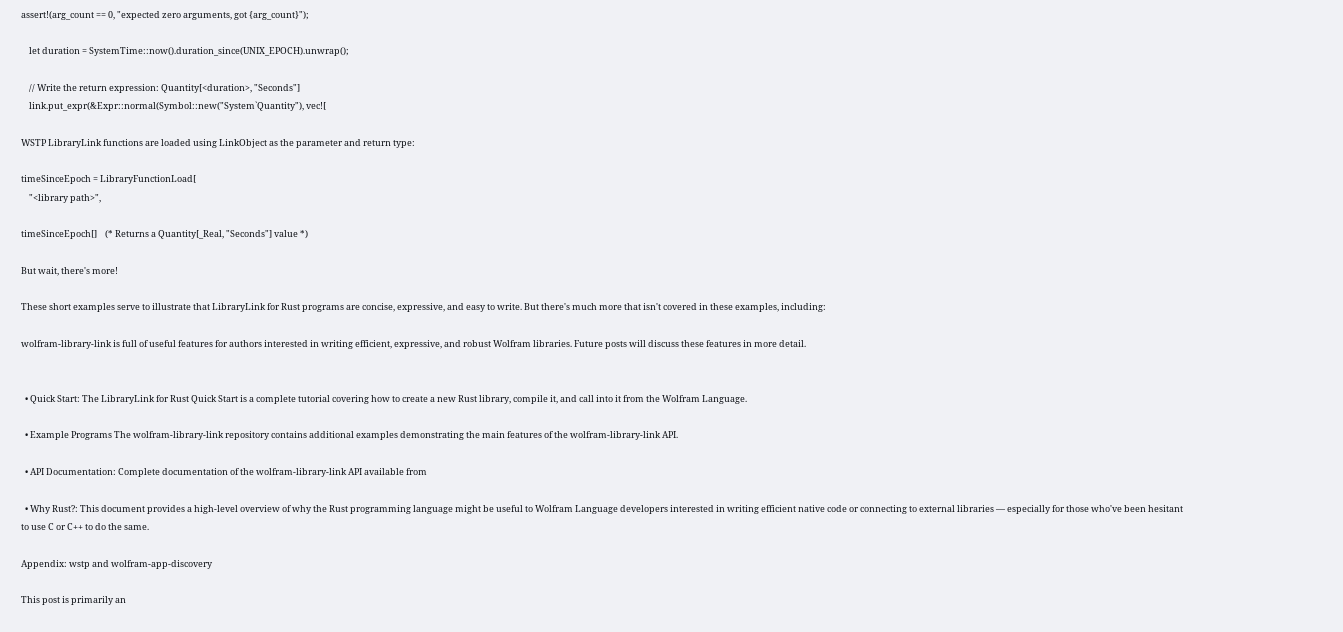assert!(arg_count == 0, "expected zero arguments, got {arg_count}");

    let duration = SystemTime::now().duration_since(UNIX_EPOCH).unwrap();

    // Write the return expression: Quantity[<duration>, "Seconds"]
    link.put_expr(&Expr::normal(Symbol::new("System`Quantity"), vec![

WSTP LibraryLink functions are loaded using LinkObject as the parameter and return type:

timeSinceEpoch = LibraryFunctionLoad[
    "<library path>",

timeSinceEpoch[]    (* Returns a Quantity[_Real, "Seconds"] value *)

But wait, there's more!

These short examples serve to illustrate that LibraryLink for Rust programs are concise, expressive, and easy to write. But there's much more that isn't covered in these examples, including:

wolfram-library-link is full of useful features for authors interested in writing efficient, expressive, and robust Wolfram libraries. Future posts will discuss these features in more detail.


  • Quick Start: The LibraryLink for Rust Quick Start is a complete tutorial covering how to create a new Rust library, compile it, and call into it from the Wolfram Language.

  • Example Programs The wolfram-library-link repository contains additional examples demonstrating the main features of the wolfram-library-link API.

  • API Documentation: Complete documentation of the wolfram-library-link API available from

  • Why Rust?: This document provides a high-level overview of why the Rust programming language might be useful to Wolfram Language developers interested in writing efficient native code or connecting to external libraries — especially for those who've been hesitant to use C or C++ to do the same.

Appendix: wstp and wolfram-app-discovery

This post is primarily an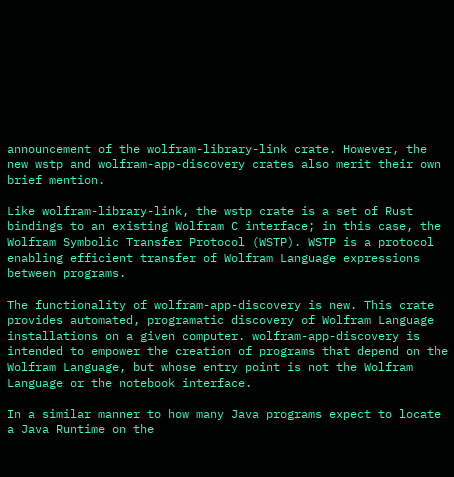announcement of the wolfram-library-link crate. However, the new wstp and wolfram-app-discovery crates also merit their own brief mention.

Like wolfram-library-link, the wstp crate is a set of Rust bindings to an existing Wolfram C interface; in this case, the Wolfram Symbolic Transfer Protocol (WSTP). WSTP is a protocol enabling efficient transfer of Wolfram Language expressions between programs.

The functionality of wolfram-app-discovery is new. This crate provides automated, programatic discovery of Wolfram Language installations on a given computer. wolfram-app-discovery is intended to empower the creation of programs that depend on the Wolfram Language, but whose entry point is not the Wolfram Language or the notebook interface.

In a similar manner to how many Java programs expect to locate a Java Runtime on the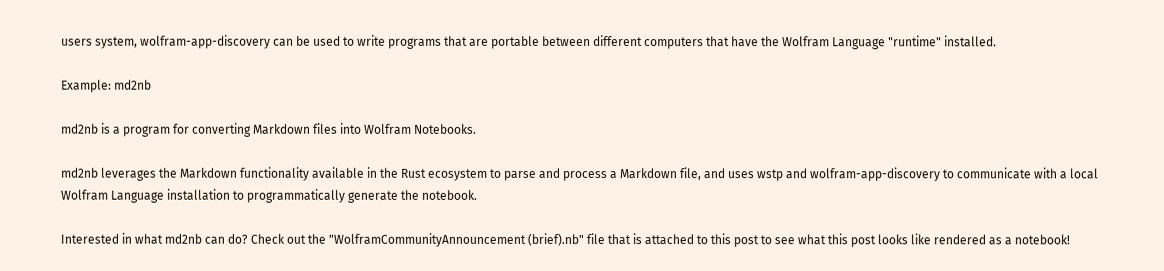users system, wolfram-app-discovery can be used to write programs that are portable between different computers that have the Wolfram Language "runtime" installed.

Example: md2nb

md2nb is a program for converting Markdown files into Wolfram Notebooks.

md2nb leverages the Markdown functionality available in the Rust ecosystem to parse and process a Markdown file, and uses wstp and wolfram-app-discovery to communicate with a local Wolfram Language installation to programmatically generate the notebook.

Interested in what md2nb can do? Check out the "WolframCommunityAnnouncement (brief).nb" file that is attached to this post to see what this post looks like rendered as a notebook!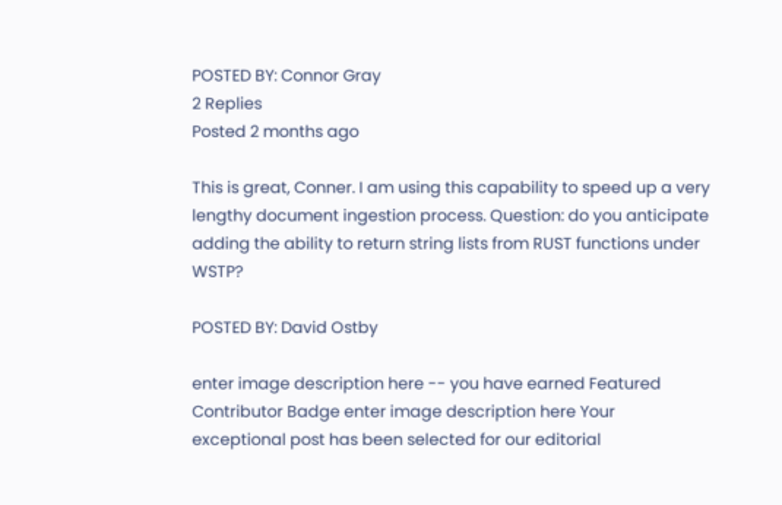POSTED BY: Connor Gray
2 Replies
Posted 2 months ago

This is great, Conner. I am using this capability to speed up a very lengthy document ingestion process. Question: do you anticipate adding the ability to return string lists from RUST functions under WSTP?

POSTED BY: David Ostby

enter image description here -- you have earned Featured Contributor Badge enter image description here Your exceptional post has been selected for our editorial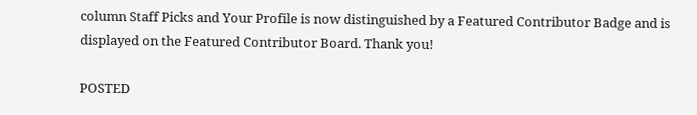column Staff Picks and Your Profile is now distinguished by a Featured Contributor Badge and is displayed on the Featured Contributor Board. Thank you!

POSTED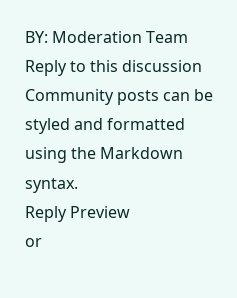BY: Moderation Team
Reply to this discussion
Community posts can be styled and formatted using the Markdown syntax.
Reply Preview
or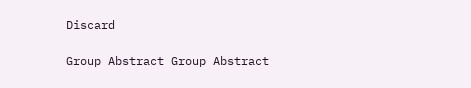Discard

Group Abstract Group Abstract